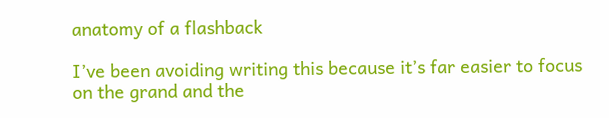anatomy of a flashback

I’ve been avoiding writing this because it’s far easier to focus on the grand and the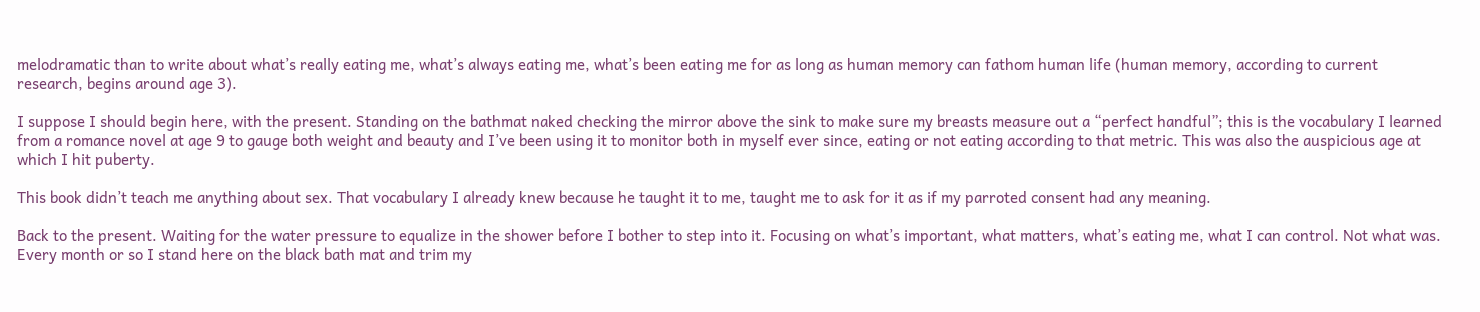melodramatic than to write about what’s really eating me, what’s always eating me, what’s been eating me for as long as human memory can fathom human life (human memory, according to current research, begins around age 3).

I suppose I should begin here, with the present. Standing on the bathmat naked checking the mirror above the sink to make sure my breasts measure out a “perfect handful”; this is the vocabulary I learned from a romance novel at age 9 to gauge both weight and beauty and I’ve been using it to monitor both in myself ever since, eating or not eating according to that metric. This was also the auspicious age at which I hit puberty.

This book didn’t teach me anything about sex. That vocabulary I already knew because he taught it to me, taught me to ask for it as if my parroted consent had any meaning.

Back to the present. Waiting for the water pressure to equalize in the shower before I bother to step into it. Focusing on what’s important, what matters, what’s eating me, what I can control. Not what was. Every month or so I stand here on the black bath mat and trim my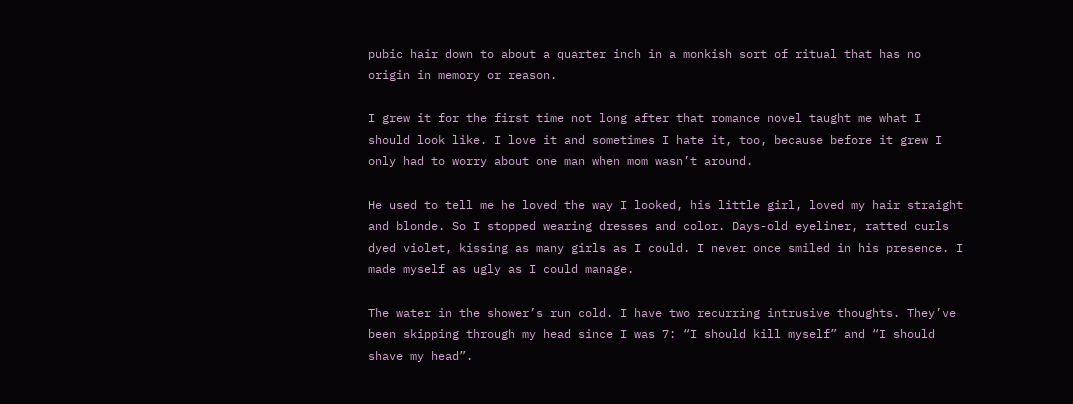pubic hair down to about a quarter inch in a monkish sort of ritual that has no origin in memory or reason.

I grew it for the first time not long after that romance novel taught me what I should look like. I love it and sometimes I hate it, too, because before it grew I only had to worry about one man when mom wasn’t around.

He used to tell me he loved the way I looked, his little girl, loved my hair straight and blonde. So I stopped wearing dresses and color. Days-old eyeliner, ratted curls dyed violet, kissing as many girls as I could. I never once smiled in his presence. I made myself as ugly as I could manage.

The water in the shower’s run cold. I have two recurring intrusive thoughts. They’ve been skipping through my head since I was 7: “I should kill myself” and “I should shave my head”.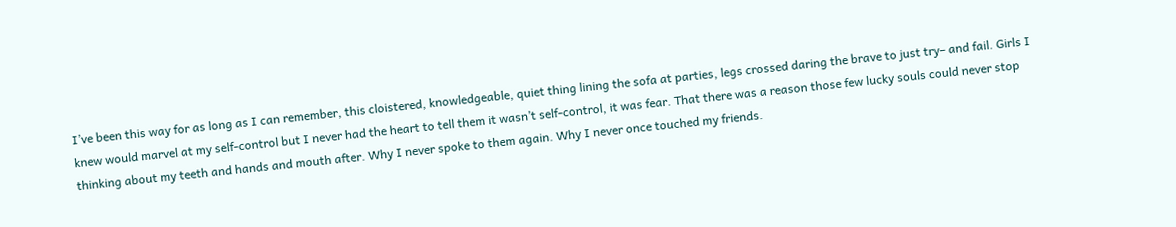I’ve been this way for as long as I can remember, this cloistered, knowledgeable, quiet thing lining the sofa at parties, legs crossed daring the brave to just try– and fail. Girls I knew would marvel at my self-control but I never had the heart to tell them it wasn’t self-control, it was fear. That there was a reason those few lucky souls could never stop thinking about my teeth and hands and mouth after. Why I never spoke to them again. Why I never once touched my friends.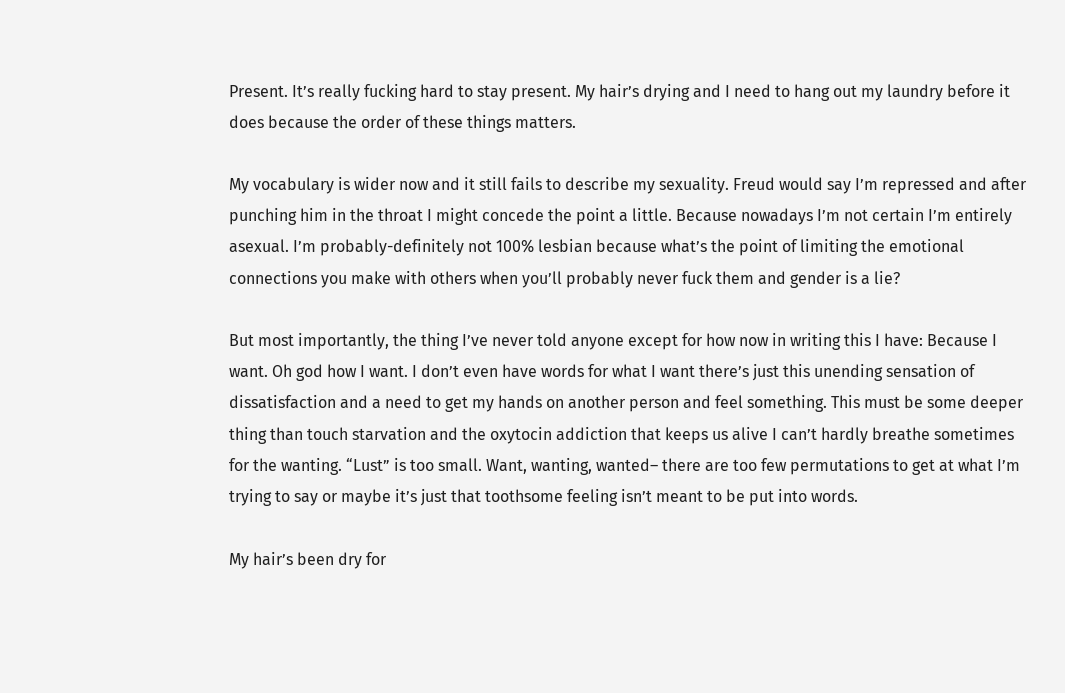Present. It’s really fucking hard to stay present. My hair’s drying and I need to hang out my laundry before it does because the order of these things matters.

My vocabulary is wider now and it still fails to describe my sexuality. Freud would say I’m repressed and after punching him in the throat I might concede the point a little. Because nowadays I’m not certain I’m entirely asexual. I’m probably-definitely not 100% lesbian because what’s the point of limiting the emotional connections you make with others when you’ll probably never fuck them and gender is a lie?

But most importantly, the thing I’ve never told anyone except for how now in writing this I have: Because I want. Oh god how I want. I don’t even have words for what I want there’s just this unending sensation of dissatisfaction and a need to get my hands on another person and feel something. This must be some deeper thing than touch starvation and the oxytocin addiction that keeps us alive I can’t hardly breathe sometimes for the wanting. “Lust” is too small. Want, wanting, wanted– there are too few permutations to get at what I’m trying to say or maybe it’s just that toothsome feeling isn’t meant to be put into words.

My hair’s been dry for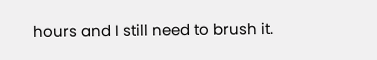hours and I still need to brush it.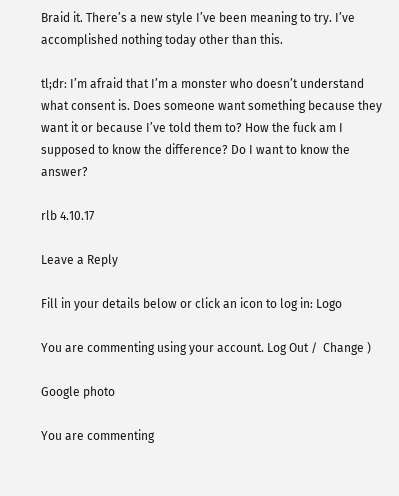Braid it. There’s a new style I’ve been meaning to try. I’ve accomplished nothing today other than this.

tl;dr: I’m afraid that I’m a monster who doesn’t understand what consent is. Does someone want something because they want it or because I’ve told them to? How the fuck am I supposed to know the difference? Do I want to know the answer?

rlb 4.10.17

Leave a Reply

Fill in your details below or click an icon to log in: Logo

You are commenting using your account. Log Out /  Change )

Google photo

You are commenting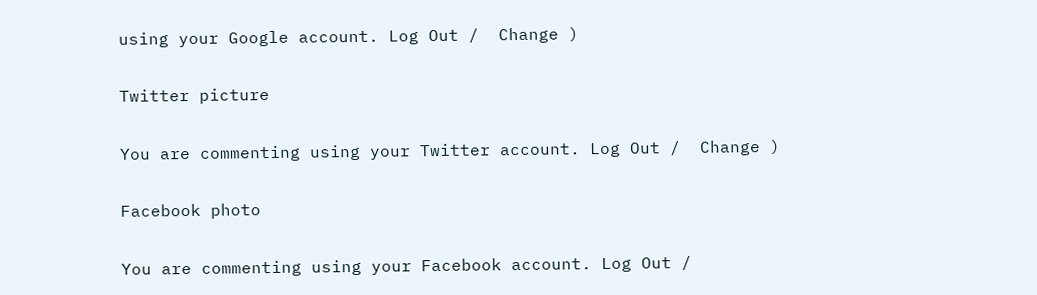using your Google account. Log Out /  Change )

Twitter picture

You are commenting using your Twitter account. Log Out /  Change )

Facebook photo

You are commenting using your Facebook account. Log Out /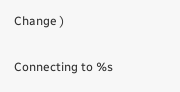Change )

Connecting to %s